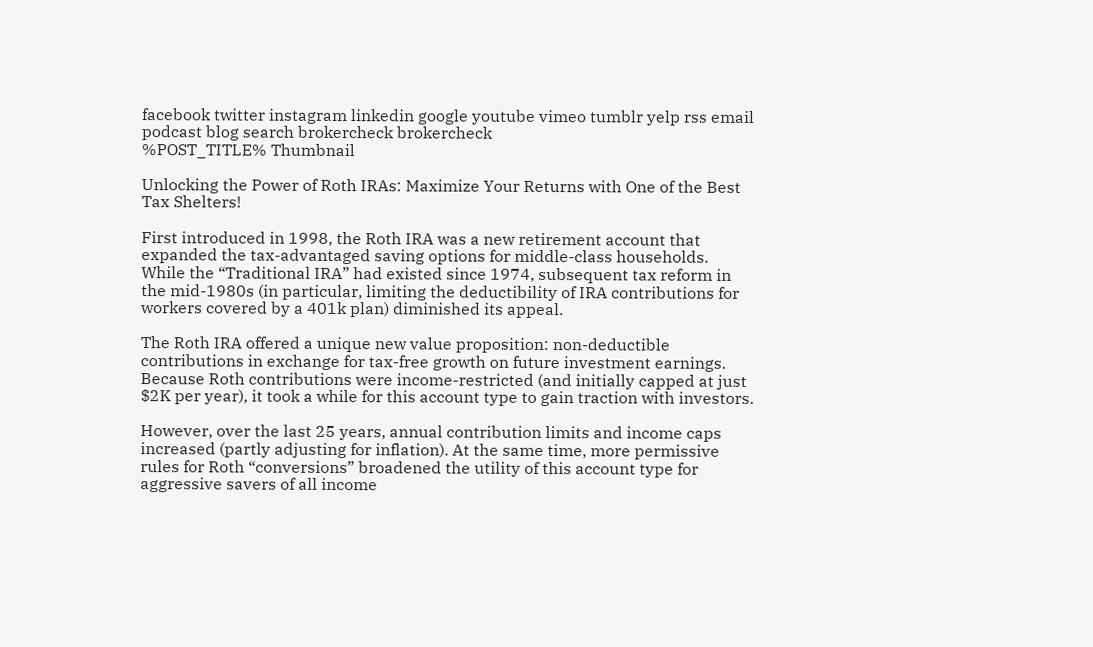facebook twitter instagram linkedin google youtube vimeo tumblr yelp rss email podcast blog search brokercheck brokercheck
%POST_TITLE% Thumbnail

Unlocking the Power of Roth IRAs: Maximize Your Returns with One of the Best Tax Shelters!

First introduced in 1998, the Roth IRA was a new retirement account that expanded the tax-advantaged saving options for middle-class households. While the “Traditional IRA” had existed since 1974, subsequent tax reform in the mid-1980s (in particular, limiting the deductibility of IRA contributions for workers covered by a 401k plan) diminished its appeal.

The Roth IRA offered a unique new value proposition: non-deductible contributions in exchange for tax-free growth on future investment earnings. Because Roth contributions were income-restricted (and initially capped at just $2K per year), it took a while for this account type to gain traction with investors.

However, over the last 25 years, annual contribution limits and income caps increased (partly adjusting for inflation). At the same time, more permissive rules for Roth “conversions” broadened the utility of this account type for aggressive savers of all income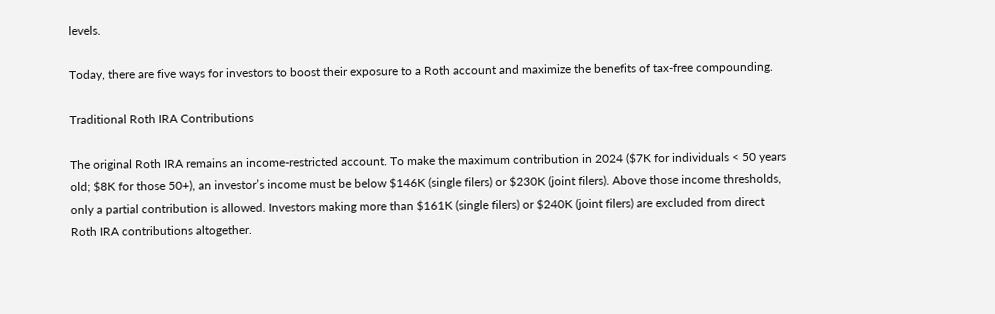levels.

Today, there are five ways for investors to boost their exposure to a Roth account and maximize the benefits of tax-free compounding.

Traditional Roth IRA Contributions

The original Roth IRA remains an income-restricted account. To make the maximum contribution in 2024 ($7K for individuals < 50 years old; $8K for those 50+), an investor’s income must be below $146K (single filers) or $230K (joint filers). Above those income thresholds, only a partial contribution is allowed. Investors making more than $161K (single filers) or $240K (joint filers) are excluded from direct Roth IRA contributions altogether.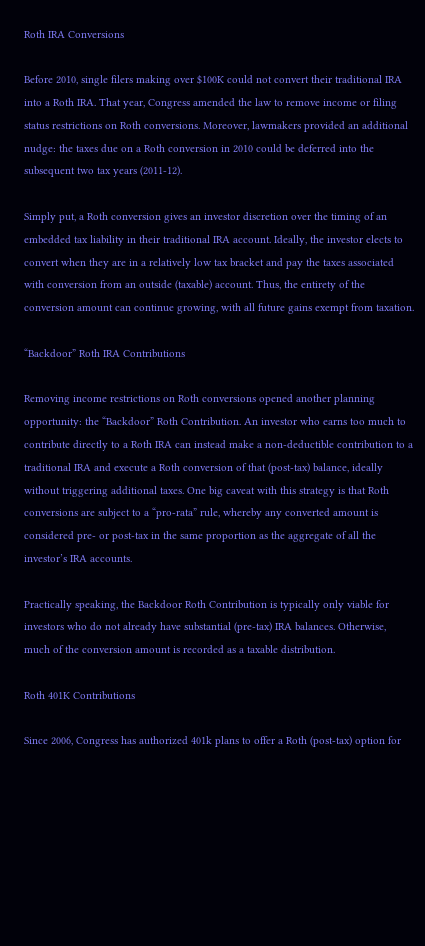Roth IRA Conversions

Before 2010, single filers making over $100K could not convert their traditional IRA into a Roth IRA. That year, Congress amended the law to remove income or filing status restrictions on Roth conversions. Moreover, lawmakers provided an additional nudge: the taxes due on a Roth conversion in 2010 could be deferred into the subsequent two tax years (2011-12).

Simply put, a Roth conversion gives an investor discretion over the timing of an embedded tax liability in their traditional IRA account. Ideally, the investor elects to convert when they are in a relatively low tax bracket and pay the taxes associated with conversion from an outside (taxable) account. Thus, the entirety of the conversion amount can continue growing, with all future gains exempt from taxation.

“Backdoor” Roth IRA Contributions

Removing income restrictions on Roth conversions opened another planning opportunity: the “Backdoor” Roth Contribution. An investor who earns too much to contribute directly to a Roth IRA can instead make a non-deductible contribution to a traditional IRA and execute a Roth conversion of that (post-tax) balance, ideally without triggering additional taxes. One big caveat with this strategy is that Roth conversions are subject to a “pro-rata” rule, whereby any converted amount is considered pre- or post-tax in the same proportion as the aggregate of all the investor’s IRA accounts.

Practically speaking, the Backdoor Roth Contribution is typically only viable for investors who do not already have substantial (pre-tax) IRA balances. Otherwise, much of the conversion amount is recorded as a taxable distribution.

Roth 401K Contributions

Since 2006, Congress has authorized 401k plans to offer a Roth (post-tax) option for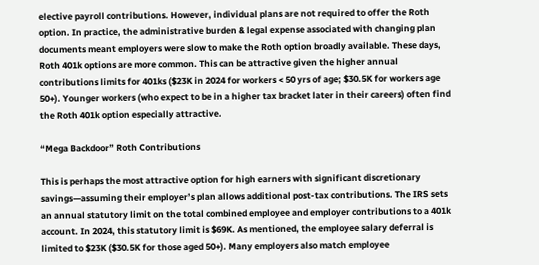elective payroll contributions. However, individual plans are not required to offer the Roth option. In practice, the administrative burden & legal expense associated with changing plan documents meant employers were slow to make the Roth option broadly available. These days, Roth 401k options are more common. This can be attractive given the higher annual contributions limits for 401ks ($23K in 2024 for workers < 50 yrs of age; $30.5K for workers age 50+). Younger workers (who expect to be in a higher tax bracket later in their careers) often find the Roth 401k option especially attractive.

“Mega Backdoor” Roth Contributions

This is perhaps the most attractive option for high earners with significant discretionary savings—assuming their employer’s plan allows additional post-tax contributions. The IRS sets an annual statutory limit on the total combined employee and employer contributions to a 401k account. In 2024, this statutory limit is $69K. As mentioned, the employee salary deferral is limited to $23K ($30.5K for those aged 50+). Many employers also match employee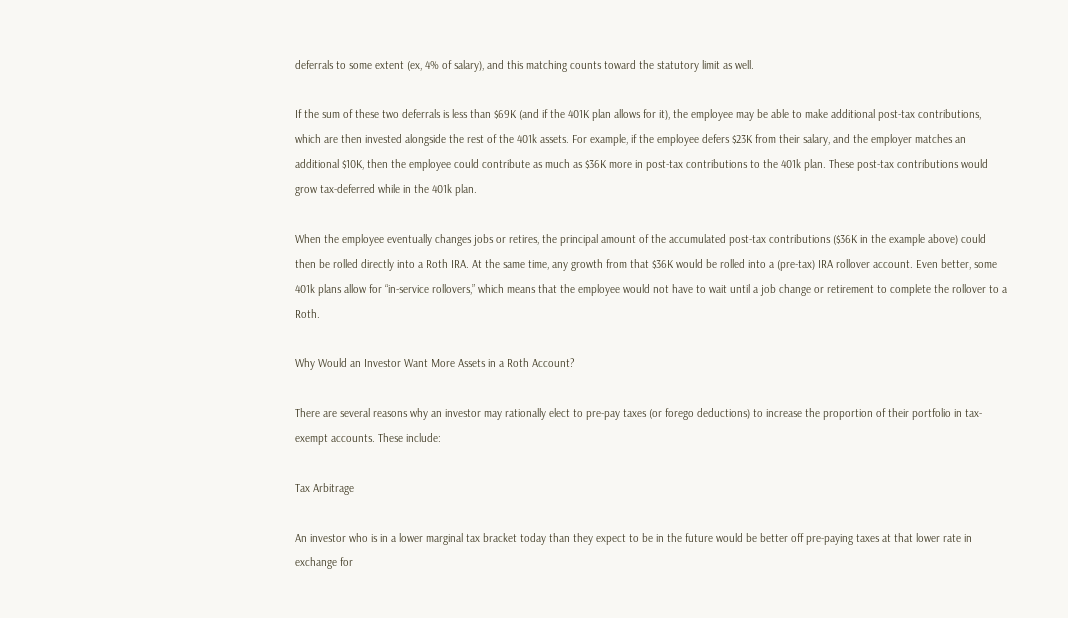deferrals to some extent (ex, 4% of salary), and this matching counts toward the statutory limit as well.

If the sum of these two deferrals is less than $69K (and if the 401K plan allows for it), the employee may be able to make additional post-tax contributions, which are then invested alongside the rest of the 401k assets. For example, if the employee defers $23K from their salary, and the employer matches an additional $10K, then the employee could contribute as much as $36K more in post-tax contributions to the 401k plan. These post-tax contributions would grow tax-deferred while in the 401k plan.

When the employee eventually changes jobs or retires, the principal amount of the accumulated post-tax contributions ($36K in the example above) could then be rolled directly into a Roth IRA. At the same time, any growth from that $36K would be rolled into a (pre-tax) IRA rollover account. Even better, some 401k plans allow for “in-service rollovers,” which means that the employee would not have to wait until a job change or retirement to complete the rollover to a Roth.

Why Would an Investor Want More Assets in a Roth Account?

There are several reasons why an investor may rationally elect to pre-pay taxes (or forego deductions) to increase the proportion of their portfolio in tax-exempt accounts. These include:

Tax Arbitrage

An investor who is in a lower marginal tax bracket today than they expect to be in the future would be better off pre-paying taxes at that lower rate in exchange for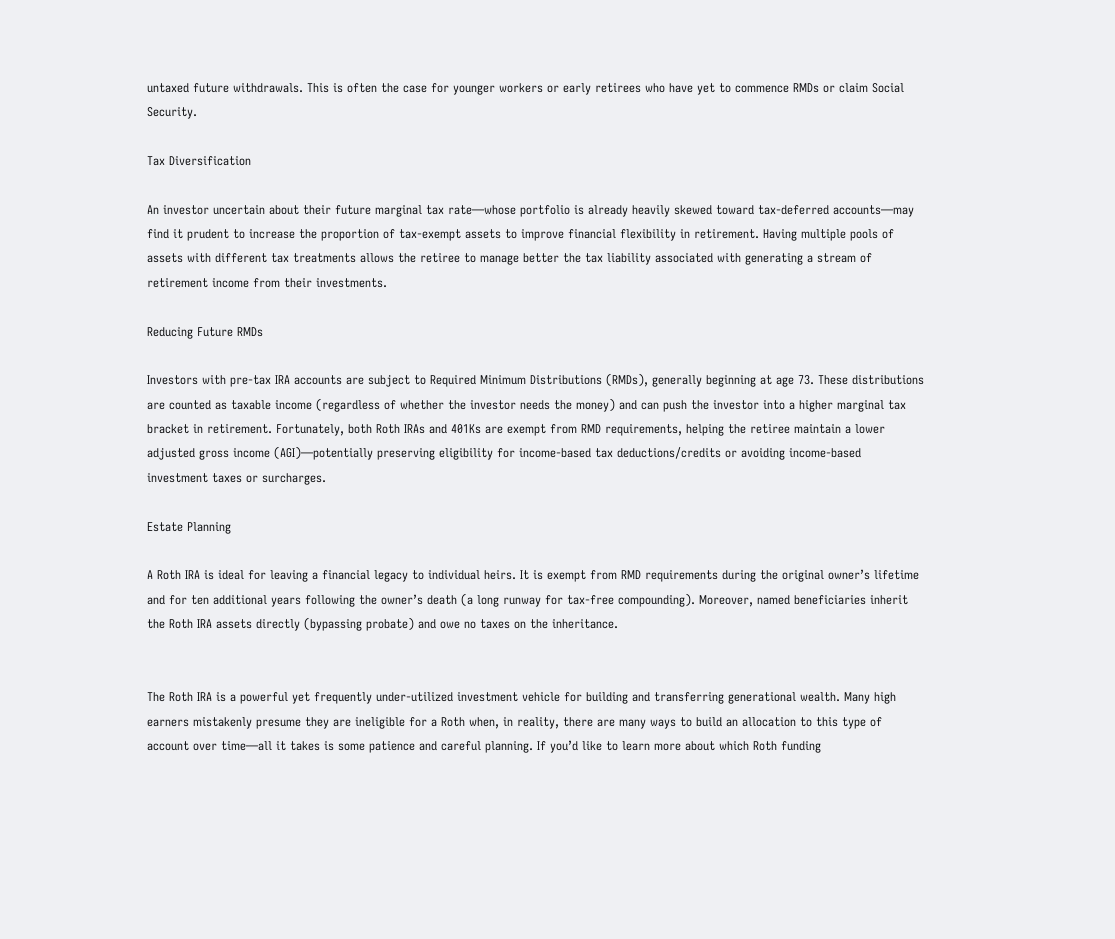untaxed future withdrawals. This is often the case for younger workers or early retirees who have yet to commence RMDs or claim Social Security.

Tax Diversification

An investor uncertain about their future marginal tax rate—whose portfolio is already heavily skewed toward tax-deferred accounts—may find it prudent to increase the proportion of tax-exempt assets to improve financial flexibility in retirement. Having multiple pools of assets with different tax treatments allows the retiree to manage better the tax liability associated with generating a stream of retirement income from their investments.

Reducing Future RMDs

Investors with pre-tax IRA accounts are subject to Required Minimum Distributions (RMDs), generally beginning at age 73. These distributions are counted as taxable income (regardless of whether the investor needs the money) and can push the investor into a higher marginal tax bracket in retirement. Fortunately, both Roth IRAs and 401Ks are exempt from RMD requirements, helping the retiree maintain a lower adjusted gross income (AGI)—potentially preserving eligibility for income-based tax deductions/credits or avoiding income-based investment taxes or surcharges.

Estate Planning

A Roth IRA is ideal for leaving a financial legacy to individual heirs. It is exempt from RMD requirements during the original owner’s lifetime and for ten additional years following the owner’s death (a long runway for tax-free compounding). Moreover, named beneficiaries inherit the Roth IRA assets directly (bypassing probate) and owe no taxes on the inheritance.


The Roth IRA is a powerful yet frequently under-utilized investment vehicle for building and transferring generational wealth. Many high earners mistakenly presume they are ineligible for a Roth when, in reality, there are many ways to build an allocation to this type of account over time—all it takes is some patience and careful planning. If you’d like to learn more about which Roth funding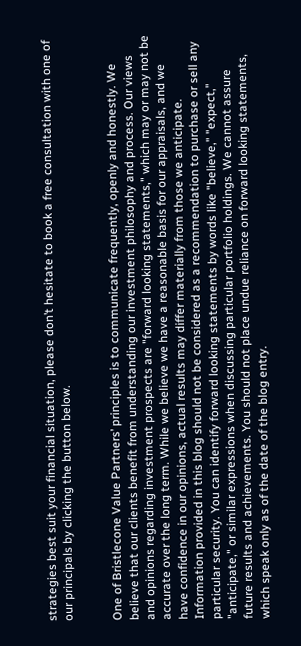strategies best suit your financial situation, please don’t hesitate to book a free consultation with one of our principals by clicking the button below.


One of Bristlecone Value Partners’ principles is to communicate frequently, openly and honestly. We believe that our clients benefit from understanding our investment philosophy and process. Our views and opinions regarding investment prospects are "forward looking statements," which may or may not be accurate over the long term. While we believe we have a reasonable basis for our appraisals, and we have confidence in our opinions, actual results may differ materially from those we anticipate. Information provided in this blog should not be considered as a recommendation to purchase or sell any particular security. You can identify forward looking statements by words like "believe," "expect," "anticipate," or similar expressions when discussing particular portfolio holdings. We cannot assure future results and achievements. You should not place undue reliance on forward looking statements, which speak only as of the date of the blog entry.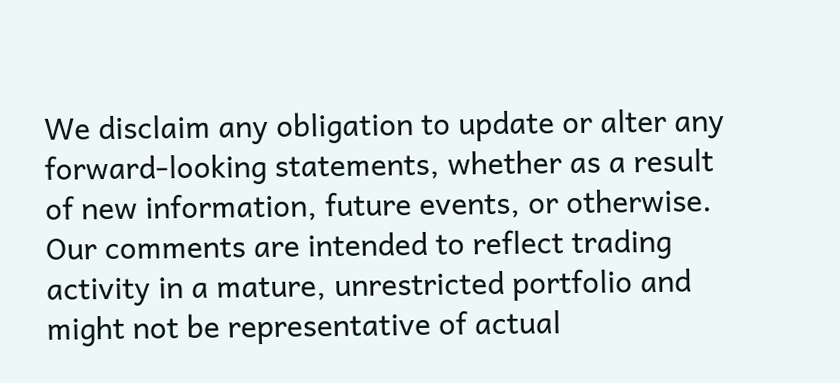We disclaim any obligation to update or alter any forward-looking statements, whether as a result of new information, future events, or otherwise. Our comments are intended to reflect trading activity in a mature, unrestricted portfolio and might not be representative of actual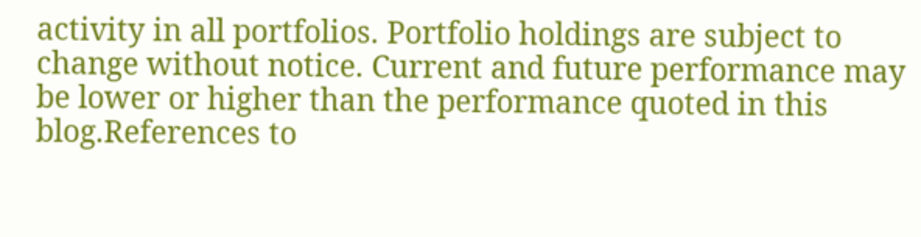activity in all portfolios. Portfolio holdings are subject to change without notice. Current and future performance may be lower or higher than the performance quoted in this blog.References to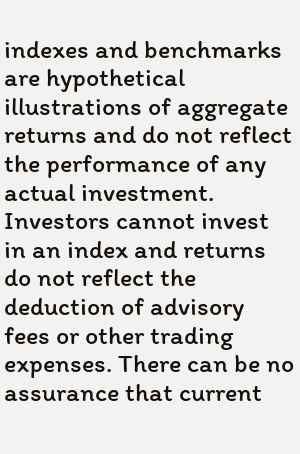indexes and benchmarks are hypothetical illustrations of aggregate returns and do not reflect the performance of any actual investment. Investors cannot invest in an index and returns do not reflect the deduction of advisory fees or other trading expenses. There can be no assurance that current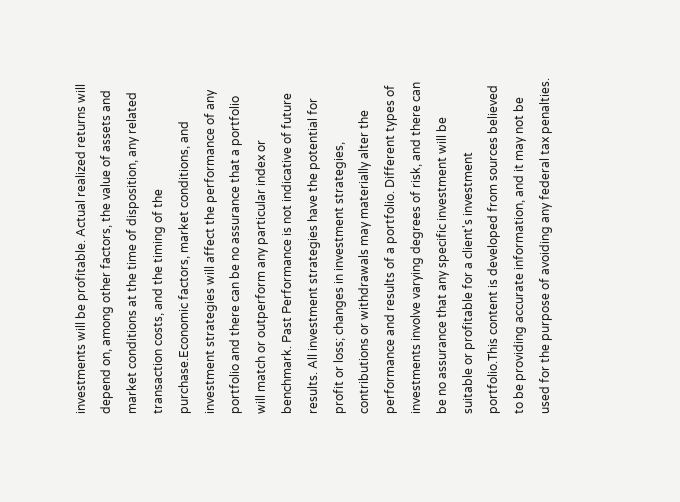investments will be profitable. Actual realized returns will depend on, among other factors, the value of assets and market conditions at the time of disposition, any related transaction costs, and the timing of the purchase.Economic factors, market conditions, and investment strategies will affect the performance of any portfolio and there can be no assurance that a portfolio will match or outperform any particular index or benchmark. Past Performance is not indicative of future results. All investment strategies have the potential for profit or loss; changes in investment strategies, contributions or withdrawals may materially alter the performance and results of a portfolio. Different types of investments involve varying degrees of risk, and there can be no assurance that any specific investment will be suitable or profitable for a client's investment portfolio.This content is developed from sources believed to be providing accurate information, and it may not be used for the purpose of avoiding any federal tax penalties.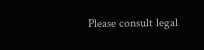Please consult legal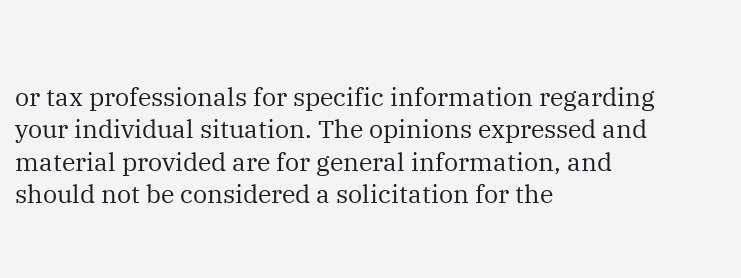or tax professionals for specific information regarding your individual situation. The opinions expressed and material provided are for general information, and should not be considered a solicitation for the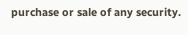purchase or sale of any security.